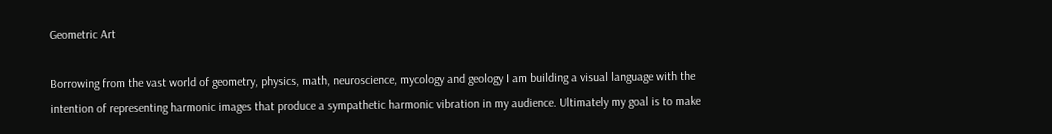Geometric Art

Borrowing from the vast world of geometry, physics, math, neuroscience, mycology and geology I am building a visual language with the intention of representing harmonic images that produce a sympathetic harmonic vibration in my audience. Ultimately my goal is to make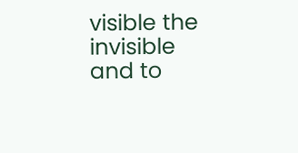visible the invisible and to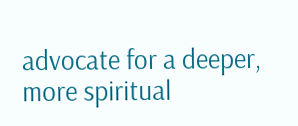advocate for a deeper, more spiritual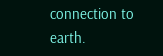connection to earth.